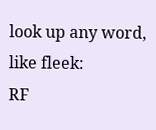look up any word, like fleek:
RF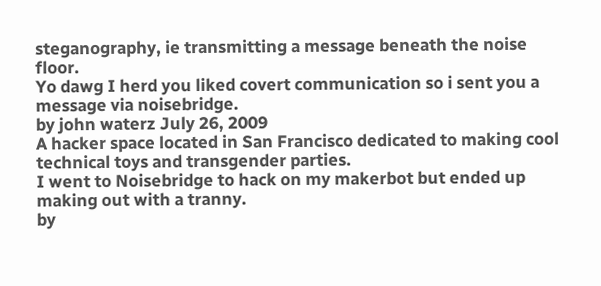steganography, ie transmitting a message beneath the noise floor.
Yo dawg I herd you liked covert communication so i sent you a message via noisebridge.
by john waterz July 26, 2009
A hacker space located in San Francisco dedicated to making cool technical toys and transgender parties.
I went to Noisebridge to hack on my makerbot but ended up making out with a tranny.
by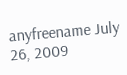anyfreename July 26, 2009